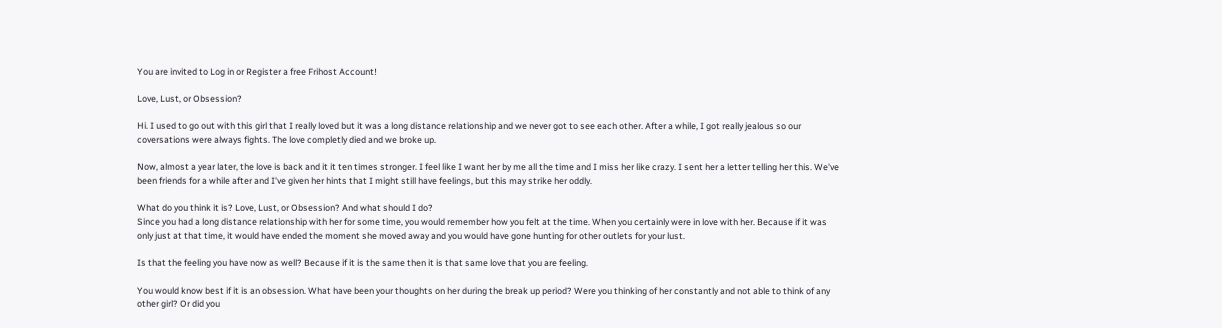You are invited to Log in or Register a free Frihost Account!

Love, Lust, or Obsession?

Hi. I used to go out with this girl that I really loved but it was a long distance relationship and we never got to see each other. After a while, I got really jealous so our coversations were always fights. The love completly died and we broke up.

Now, almost a year later, the love is back and it it ten times stronger. I feel like I want her by me all the time and I miss her like crazy. I sent her a letter telling her this. We've been friends for a while after and I've given her hints that I might still have feelings, but this may strike her oddly.

What do you think it is? Love, Lust, or Obsession? And what should I do?
Since you had a long distance relationship with her for some time, you would remember how you felt at the time. When you certainly were in love with her. Because if it was only just at that time, it would have ended the moment she moved away and you would have gone hunting for other outlets for your lust.

Is that the feeling you have now as well? Because if it is the same then it is that same love that you are feeling.

You would know best if it is an obsession. What have been your thoughts on her during the break up period? Were you thinking of her constantly and not able to think of any other girl? Or did you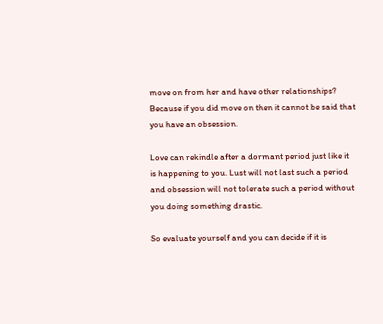move on from her and have other relationships? Because if you did move on then it cannot be said that you have an obsession.

Love can rekindle after a dormant period just like it is happening to you. Lust will not last such a period and obsession will not tolerate such a period without you doing something drastic.

So evaluate yourself and you can decide if it is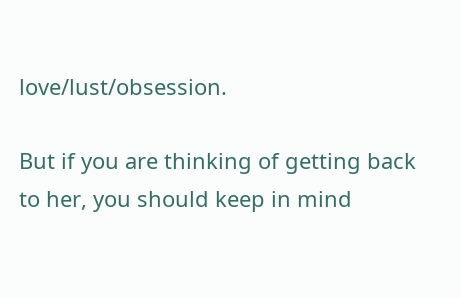love/lust/obsession.

But if you are thinking of getting back to her, you should keep in mind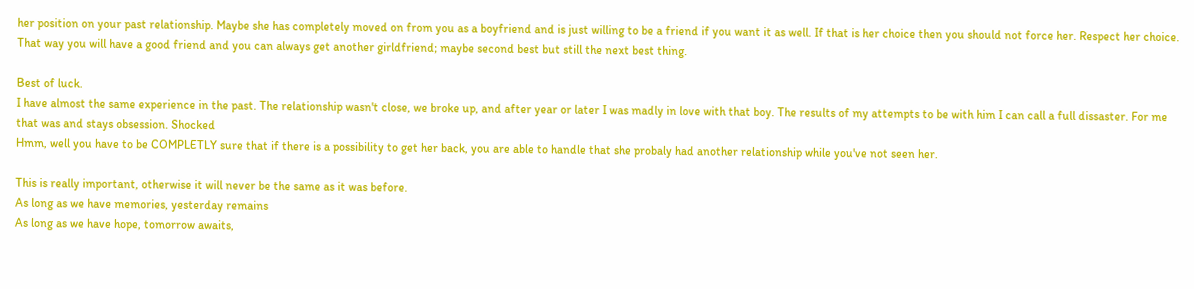her position on your past relationship. Maybe she has completely moved on from you as a boyfriend and is just willing to be a friend if you want it as well. If that is her choice then you should not force her. Respect her choice. That way you will have a good friend and you can always get another girldfriend; maybe second best but still the next best thing.

Best of luck.
I have almost the same experience in the past. The relationship wasn't close, we broke up, and after year or later I was madly in love with that boy. The results of my attempts to be with him I can call a full dissaster. For me that was and stays obsession. Shocked
Hmm, well you have to be COMPLETLY sure that if there is a possibility to get her back, you are able to handle that she probaly had another relationship while you've not seen her.

This is really important, otherwise it will never be the same as it was before.
As long as we have memories, yesterday remains
As long as we have hope, tomorrow awaits,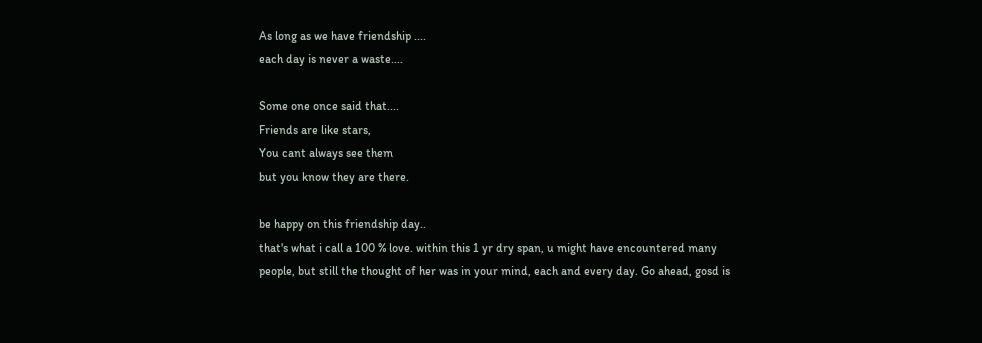As long as we have friendship ....
each day is never a waste....

Some one once said that....
Friends are like stars,
You cant always see them
but you know they are there.

be happy on this friendship day..
that's what i call a 100 % love. within this 1 yr dry span, u might have encountered many people, but still the thought of her was in your mind, each and every day. Go ahead, gosd is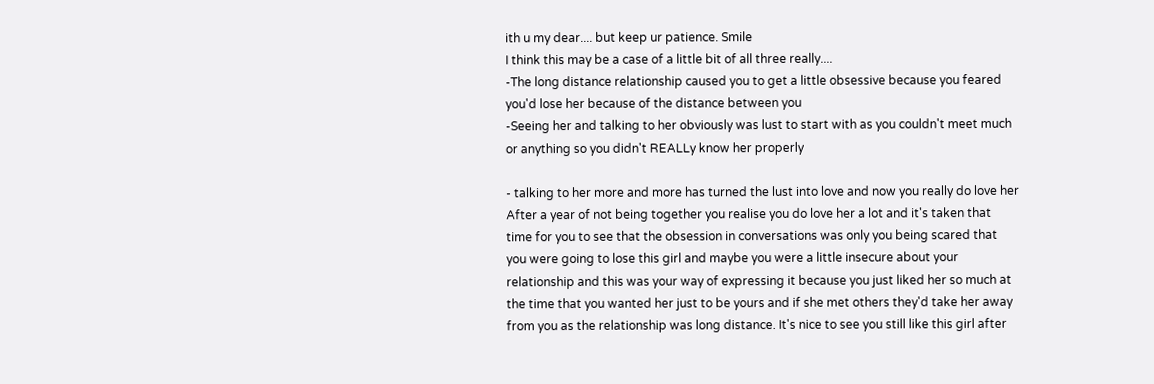ith u my dear.... but keep ur patience. Smile
I think this may be a case of a little bit of all three really....
-The long distance relationship caused you to get a little obsessive because you feared you'd lose her because of the distance between you
-Seeing her and talking to her obviously was lust to start with as you couldn't meet much or anything so you didn't REALLy know her properly

- talking to her more and more has turned the lust into love and now you really do love her
After a year of not being together you realise you do love her a lot and it's taken that time for you to see that the obsession in conversations was only you being scared that you were going to lose this girl and maybe you were a little insecure about your relationship and this was your way of expressing it because you just liked her so much at the time that you wanted her just to be yours and if she met others they'd take her away from you as the relationship was long distance. It's nice to see you still like this girl after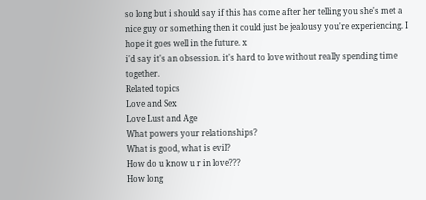so long but i should say if this has come after her telling you she's met a nice guy or something then it could just be jealousy you're experiencing. I hope it goes well in the future. x
i'd say it's an obsession. it's hard to love without really spending time together.
Related topics
Love and Sex
Love Lust and Age
What powers your relationships?
What is good, what is evil?
How do u know u r in love???
How long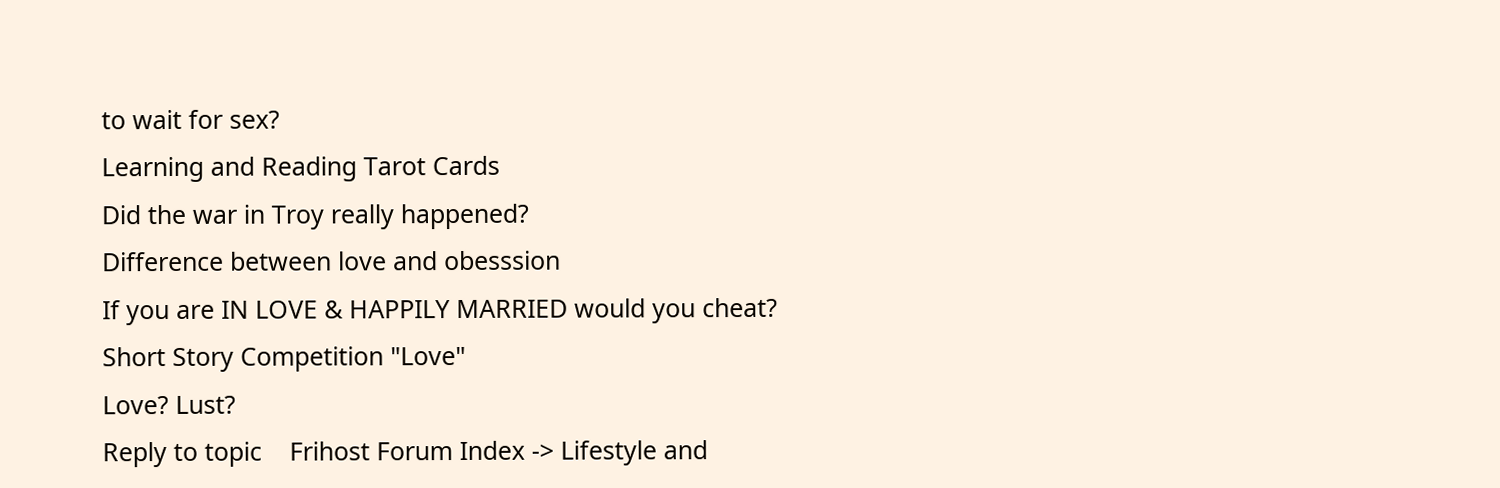to wait for sex?
Learning and Reading Tarot Cards
Did the war in Troy really happened?
Difference between love and obesssion
If you are IN LOVE & HAPPILY MARRIED would you cheat?
Short Story Competition "Love"
Love? Lust?
Reply to topic    Frihost Forum Index -> Lifestyle and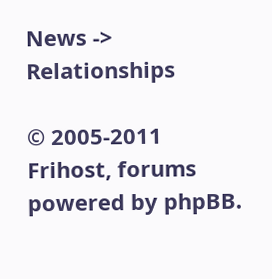News -> Relationships

© 2005-2011 Frihost, forums powered by phpBB.